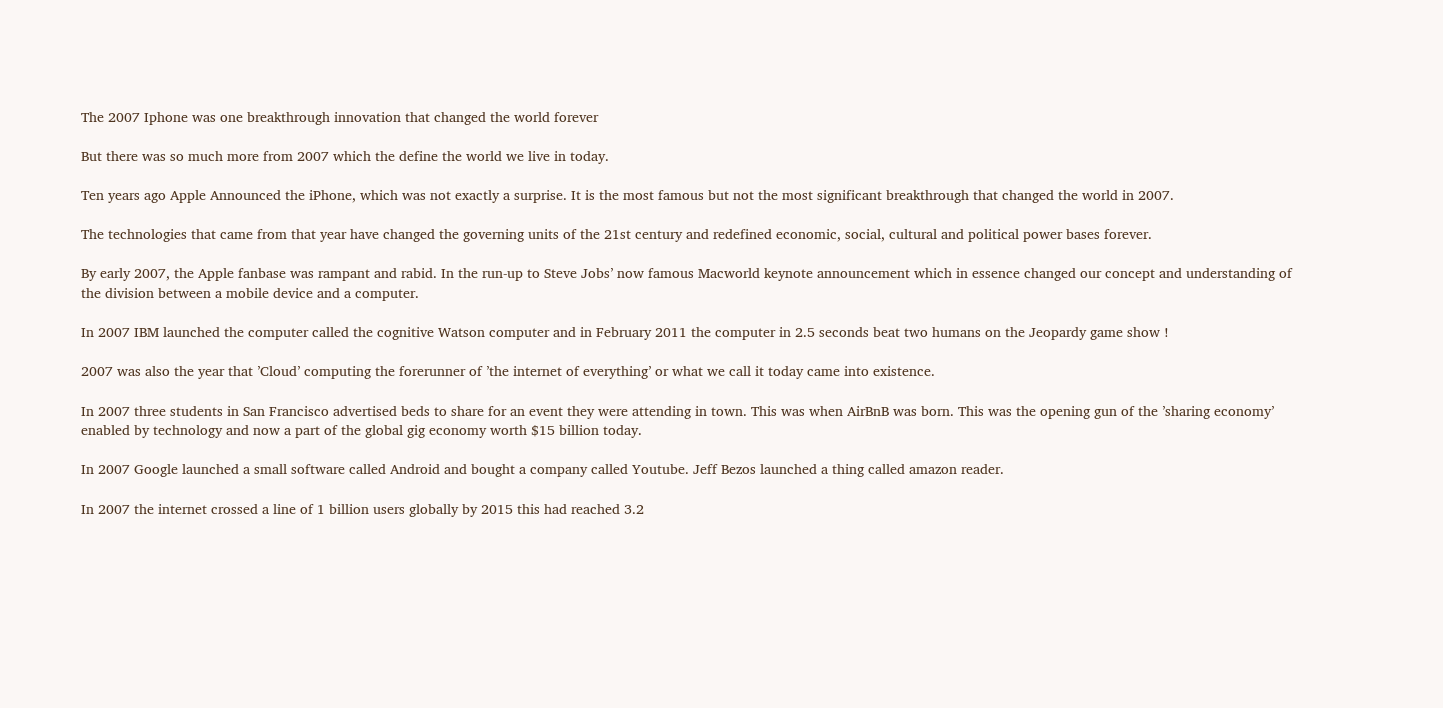The 2007 Iphone was one breakthrough innovation that changed the world forever

But there was so much more from 2007 which the define the world we live in today.

Ten years ago Apple Announced the iPhone, which was not exactly a surprise. It is the most famous but not the most significant breakthrough that changed the world in 2007.

The technologies that came from that year have changed the governing units of the 21st century and redefined economic, social, cultural and political power bases forever.

By early 2007, the Apple fanbase was rampant and rabid. In the run-up to Steve Jobs’ now famous Macworld keynote announcement which in essence changed our concept and understanding of the division between a mobile device and a computer.

In 2007 IBM launched the computer called the cognitive Watson computer and in February 2011 the computer in 2.5 seconds beat two humans on the Jeopardy game show !

2007 was also the year that ’Cloud’ computing the forerunner of ’the internet of everything’ or what we call it today came into existence.

In 2007 three students in San Francisco advertised beds to share for an event they were attending in town. This was when AirBnB was born. This was the opening gun of the ’sharing economy’ enabled by technology and now a part of the global gig economy worth $15 billion today.

In 2007 Google launched a small software called Android and bought a company called Youtube. Jeff Bezos launched a thing called amazon reader.

In 2007 the internet crossed a line of 1 billion users globally by 2015 this had reached 3.2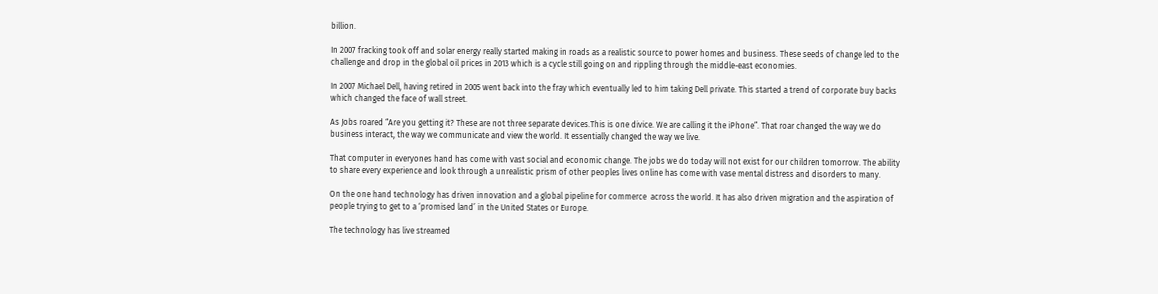billion.

In 2007 fracking took off and solar energy really started making in roads as a realistic source to power homes and business. These seeds of change led to the challenge and drop in the global oil prices in 2013 which is a cycle still going on and rippling through the middle-east economies.

In 2007 Michael Dell, having retired in 2005 went back into the fray which eventually led to him taking Dell private. This started a trend of corporate buy backs which changed the face of wall street.

As Jobs roared “Are you getting it? These are not three separate devices.This is one divice. We are calling it the iPhone”. That roar changed the way we do business interact, the way we communicate and view the world. It essentially changed the way we live.

That computer in everyones hand has come with vast social and economic change. The jobs we do today will not exist for our children tomorrow. The ability to share every experience and look through a unrealistic prism of other peoples lives online has come with vase mental distress and disorders to many.

On the one hand technology has driven innovation and a global pipeline for commerce  across the world. It has also driven migration and the aspiration of people trying to get to a ‘promised land’ in the United States or Europe.

The technology has live streamed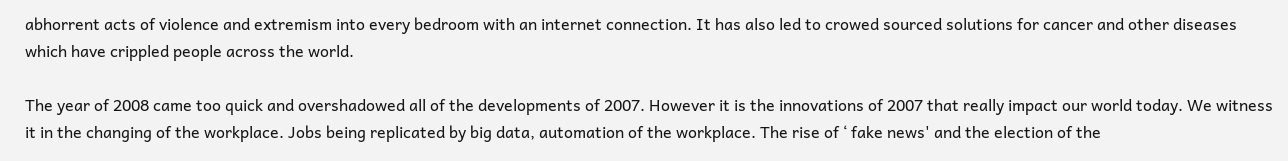abhorrent acts of violence and extremism into every bedroom with an internet connection. It has also led to crowed sourced solutions for cancer and other diseases which have crippled people across the world.

The year of 2008 came too quick and overshadowed all of the developments of 2007. However it is the innovations of 2007 that really impact our world today. We witness it in the changing of the workplace. Jobs being replicated by big data, automation of the workplace. The rise of ‘ fake news' and the election of the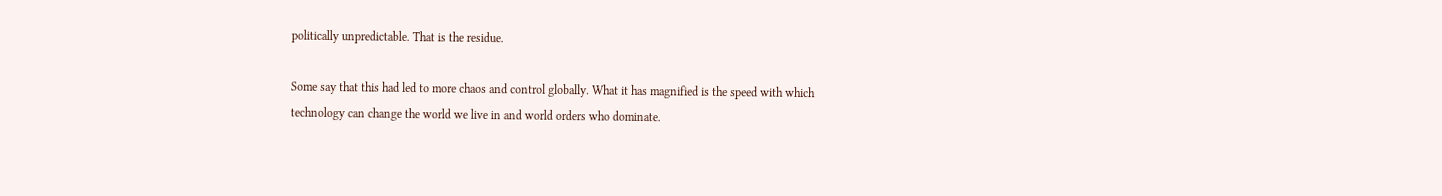politically unpredictable. That is the residue.

Some say that this had led to more chaos and control globally. What it has magnified is the speed with which technology can change the world we live in and world orders who dominate.